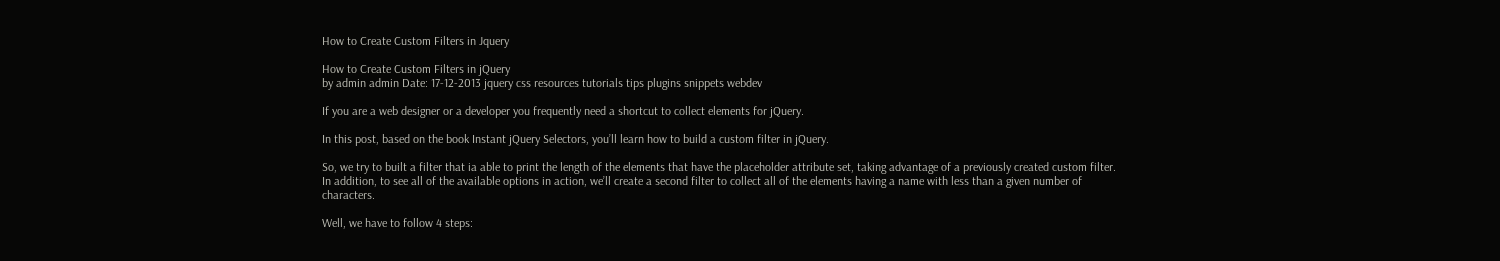How to Create Custom Filters in Jquery

How to Create Custom Filters in jQuery
by admin admin Date: 17-12-2013 jquery css resources tutorials tips plugins snippets webdev

If you are a web designer or a developer you frequently need a shortcut to collect elements for jQuery.

In this post, based on the book Instant jQuery Selectors, you’ll learn how to build a custom filter in jQuery.

So, we try to built a filter that ia able to print the length of the elements that have the placeholder attribute set, taking advantage of a previously created custom filter. In addition, to see all of the available options in action, we’ll create a second filter to collect all of the elements having a name with less than a given number of characters.

Well, we have to follow 4 steps: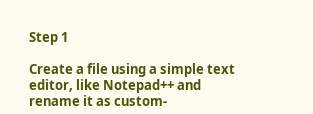Step 1

Create a file using a simple text editor, like Notepad++ and rename it as custom-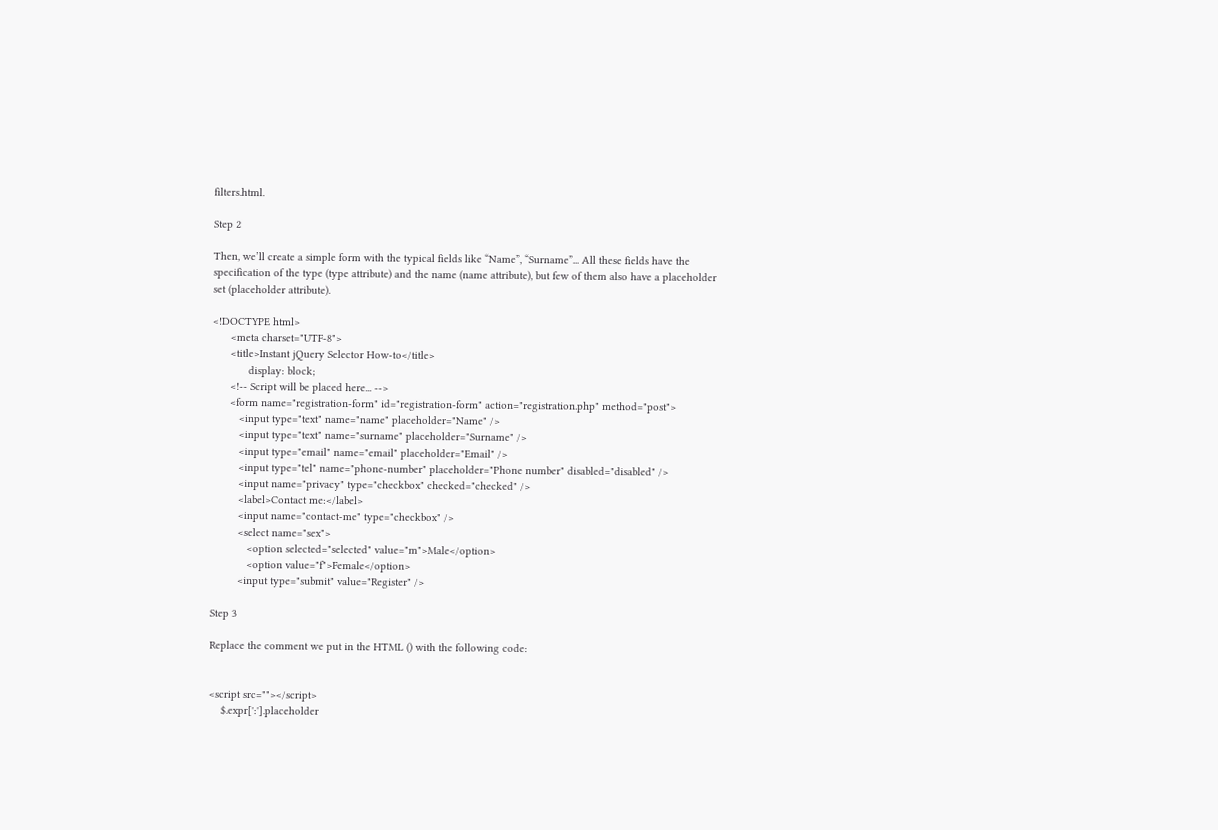filters.html.

Step 2

Then, we’ll create a simple form with the typical fields like “Name”, “Surname”... All these fields have the specification of the type (type attribute) and the name (name attribute), but few of them also have a placeholder set (placeholder attribute).

<!DOCTYPE html>
      <meta charset="UTF-8">
      <title>Instant jQuery Selector How-to</title>
            display: block;
      <!-- Script will be placed here... -->
      <form name="registration-form" id="registration-form" action="registration.php" method="post">
         <input type="text" name="name" placeholder="Name" />
         <input type="text" name="surname" placeholder="Surname" />
         <input type="email" name="email" placeholder="Email" />
         <input type="tel" name="phone-number" placeholder="Phone number" disabled="disabled" />
         <input name="privacy" type="checkbox" checked="checked" />
         <label>Contact me:</label>
         <input name="contact-me" type="checkbox" />
         <select name="sex">
            <option selected="selected" value="m">Male</option>
            <option value="f">Female</option>
         <input type="submit" value="Register" />

Step 3

Replace the comment we put in the HTML () with the following code:


<script src=""></script>
    $.expr[':'].placeholder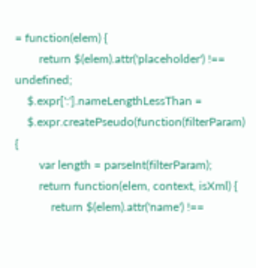= function(elem) {
        return $(elem).attr('placeholder') !== undefined;
    $.expr[':'].nameLengthLessThan =
    $.expr.createPseudo(function(filterParam) {
        var length = parseInt(filterParam);
        return function(elem, context, isXml) {
            return $(elem).attr('name') !==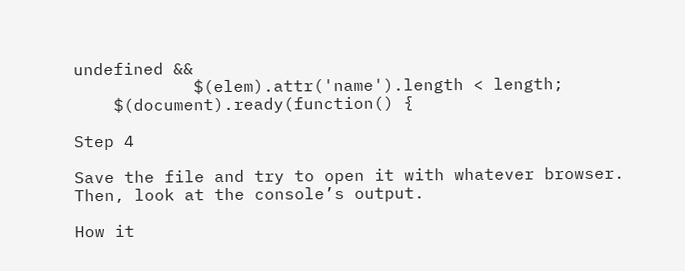undefined &&
            $(elem).attr('name').length < length;
    $(document).ready(function() {

Step 4

Save the file and try to open it with whatever browser. Then, look at the console’s output.

How it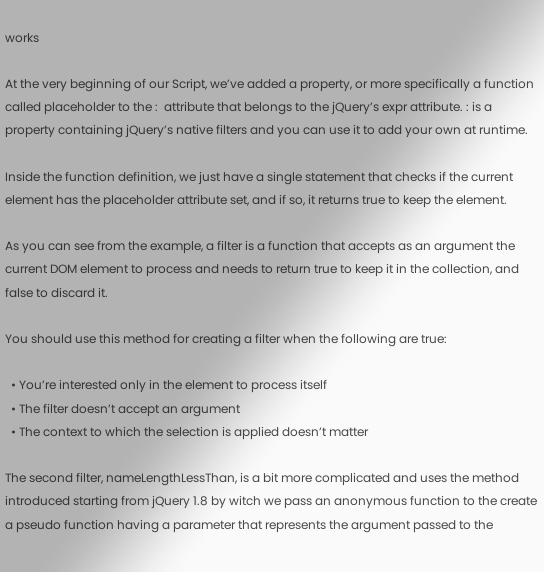works

At the very beginning of our Script, we’ve added a property, or more specifically a function called placeholder to the :  attribute that belongs to the jQuery’s expr attribute. : is a property containing jQuery’s native filters and you can use it to add your own at runtime.

Inside the function definition, we just have a single statement that checks if the current element has the placeholder attribute set, and if so, it returns true to keep the element.

As you can see from the example, a filter is a function that accepts as an argument the current DOM element to process and needs to return true to keep it in the collection, and false to discard it.

You should use this method for creating a filter when the following are true:

  • You’re interested only in the element to process itself
  • The filter doesn’t accept an argument
  • The context to which the selection is applied doesn’t matter

The second filter, nameLengthLessThan, is a bit more complicated and uses the method introduced starting from jQuery 1.8 by witch we pass an anonymous function to the create a pseudo function having a parameter that represents the argument passed to the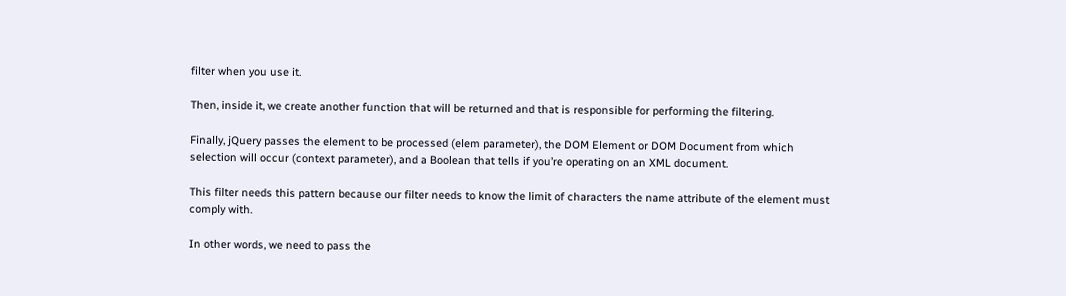filter when you use it.

Then, inside it, we create another function that will be returned and that is responsible for performing the filtering.

Finally, jQuery passes the element to be processed (elem parameter), the DOM Element or DOM Document from which selection will occur (context parameter), and a Boolean that tells if you’re operating on an XML document.

This filter needs this pattern because our filter needs to know the limit of characters the name attribute of the element must comply with.

In other words, we need to pass the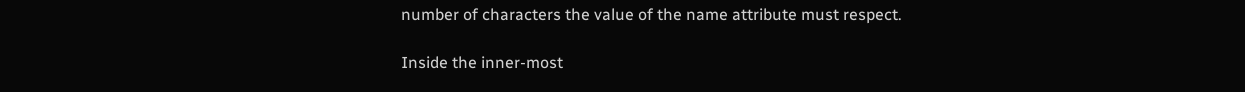number of characters the value of the name attribute must respect.

Inside the inner-most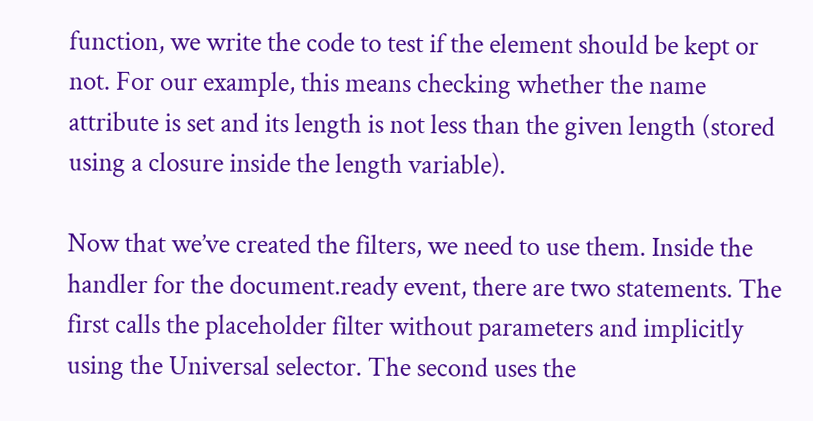function, we write the code to test if the element should be kept or not. For our example, this means checking whether the name attribute is set and its length is not less than the given length (stored using a closure inside the length variable).

Now that we’ve created the filters, we need to use them. Inside the handler for the document.ready event, there are two statements. The first calls the placeholder filter without parameters and implicitly using the Universal selector. The second uses the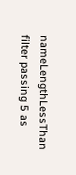nameLengthLessThan filter passing 5 as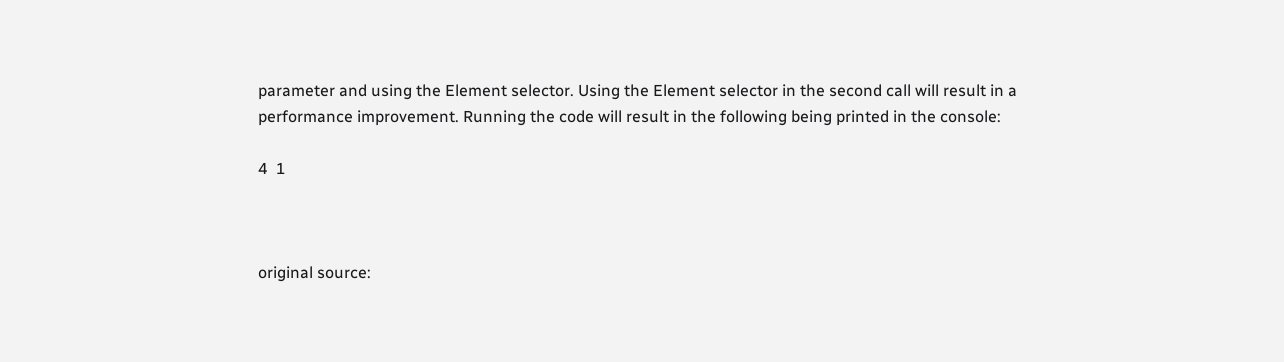parameter and using the Element selector. Using the Element selector in the second call will result in a performance improvement. Running the code will result in the following being printed in the console:

4  1



original source: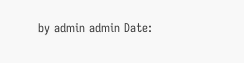by admin admin Date: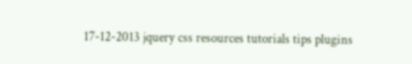17-12-2013 jquery css resources tutorials tips plugins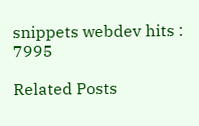snippets webdev hits : 7995

Related Posts